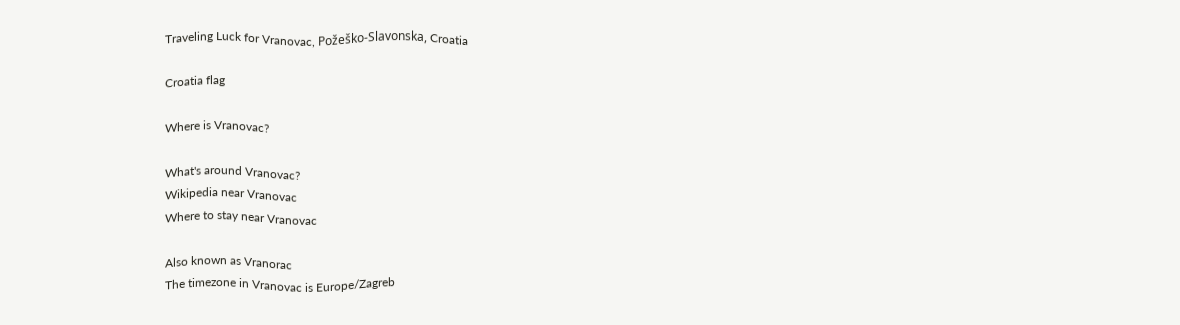Traveling Luck for Vranovac, Požeško-Slavonska, Croatia

Croatia flag

Where is Vranovac?

What's around Vranovac?
Wikipedia near Vranovac
Where to stay near Vranovac

Also known as Vranorac
The timezone in Vranovac is Europe/Zagreb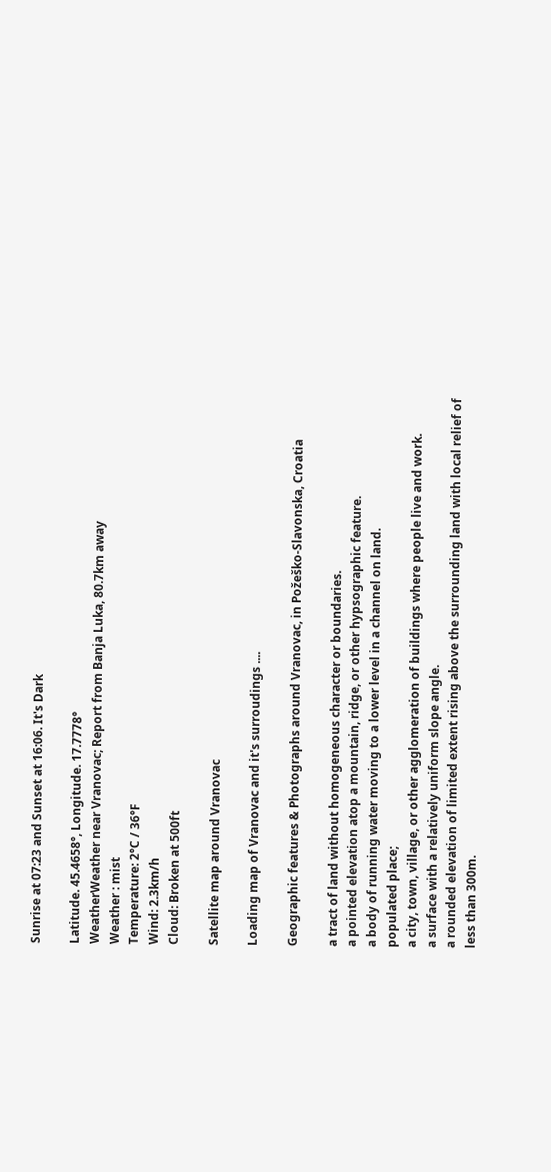Sunrise at 07:23 and Sunset at 16:06. It's Dark

Latitude. 45.4658°, Longitude. 17.7778°
WeatherWeather near Vranovac; Report from Banja Luka, 80.7km away
Weather : mist
Temperature: 2°C / 36°F
Wind: 2.3km/h
Cloud: Broken at 500ft

Satellite map around Vranovac

Loading map of Vranovac and it's surroudings ....

Geographic features & Photographs around Vranovac, in Požeško-Slavonska, Croatia

a tract of land without homogeneous character or boundaries.
a pointed elevation atop a mountain, ridge, or other hypsographic feature.
a body of running water moving to a lower level in a channel on land.
populated place;
a city, town, village, or other agglomeration of buildings where people live and work.
a surface with a relatively uniform slope angle.
a rounded elevation of limited extent rising above the surrounding land with local relief of less than 300m.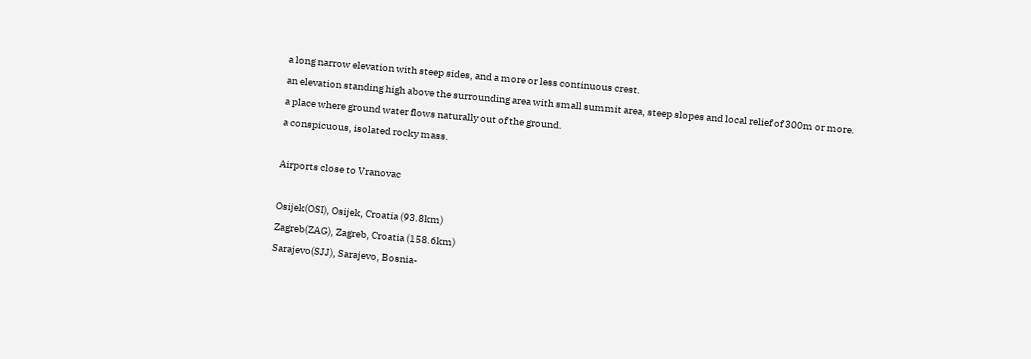a long narrow elevation with steep sides, and a more or less continuous crest.
an elevation standing high above the surrounding area with small summit area, steep slopes and local relief of 300m or more.
a place where ground water flows naturally out of the ground.
a conspicuous, isolated rocky mass.

Airports close to Vranovac

Osijek(OSI), Osijek, Croatia (93.8km)
Zagreb(ZAG), Zagreb, Croatia (158.6km)
Sarajevo(SJJ), Sarajevo, Bosnia-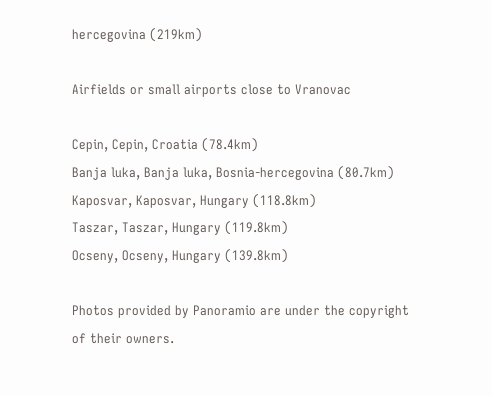hercegovina (219km)

Airfields or small airports close to Vranovac

Cepin, Cepin, Croatia (78.4km)
Banja luka, Banja luka, Bosnia-hercegovina (80.7km)
Kaposvar, Kaposvar, Hungary (118.8km)
Taszar, Taszar, Hungary (119.8km)
Ocseny, Ocseny, Hungary (139.8km)

Photos provided by Panoramio are under the copyright of their owners.